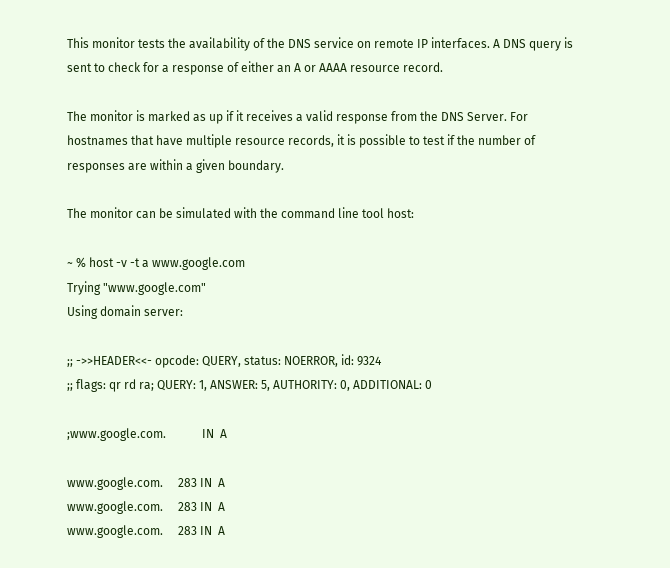This monitor tests the availability of the DNS service on remote IP interfaces. A DNS query is sent to check for a response of either an A or AAAA resource record.

The monitor is marked as up if it receives a valid response from the DNS Server. For hostnames that have multiple resource records, it is possible to test if the number of responses are within a given boundary.

The monitor can be simulated with the command line tool host:

~ % host -v -t a www.google.com
Trying "www.google.com"
Using domain server:

;; ->>HEADER<<- opcode: QUERY, status: NOERROR, id: 9324
;; flags: qr rd ra; QUERY: 1, ANSWER: 5, AUTHORITY: 0, ADDITIONAL: 0

;www.google.com.            IN  A

www.google.com.     283 IN  A
www.google.com.     283 IN  A
www.google.com.     283 IN  A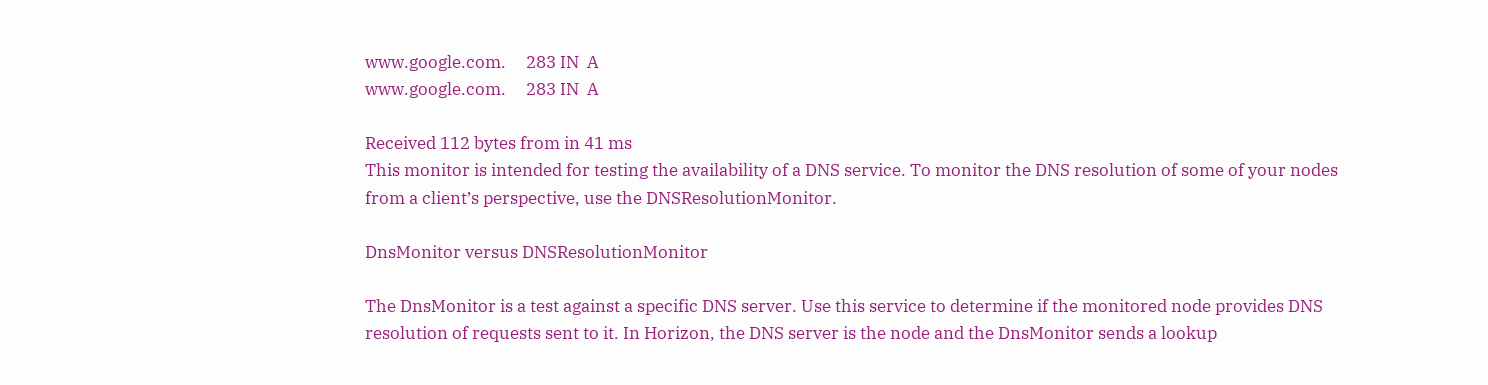www.google.com.     283 IN  A
www.google.com.     283 IN  A

Received 112 bytes from in 41 ms
This monitor is intended for testing the availability of a DNS service. To monitor the DNS resolution of some of your nodes from a client’s perspective, use the DNSResolutionMonitor.

DnsMonitor versus DNSResolutionMonitor

The DnsMonitor is a test against a specific DNS server. Use this service to determine if the monitored node provides DNS resolution of requests sent to it. In Horizon, the DNS server is the node and the DnsMonitor sends a lookup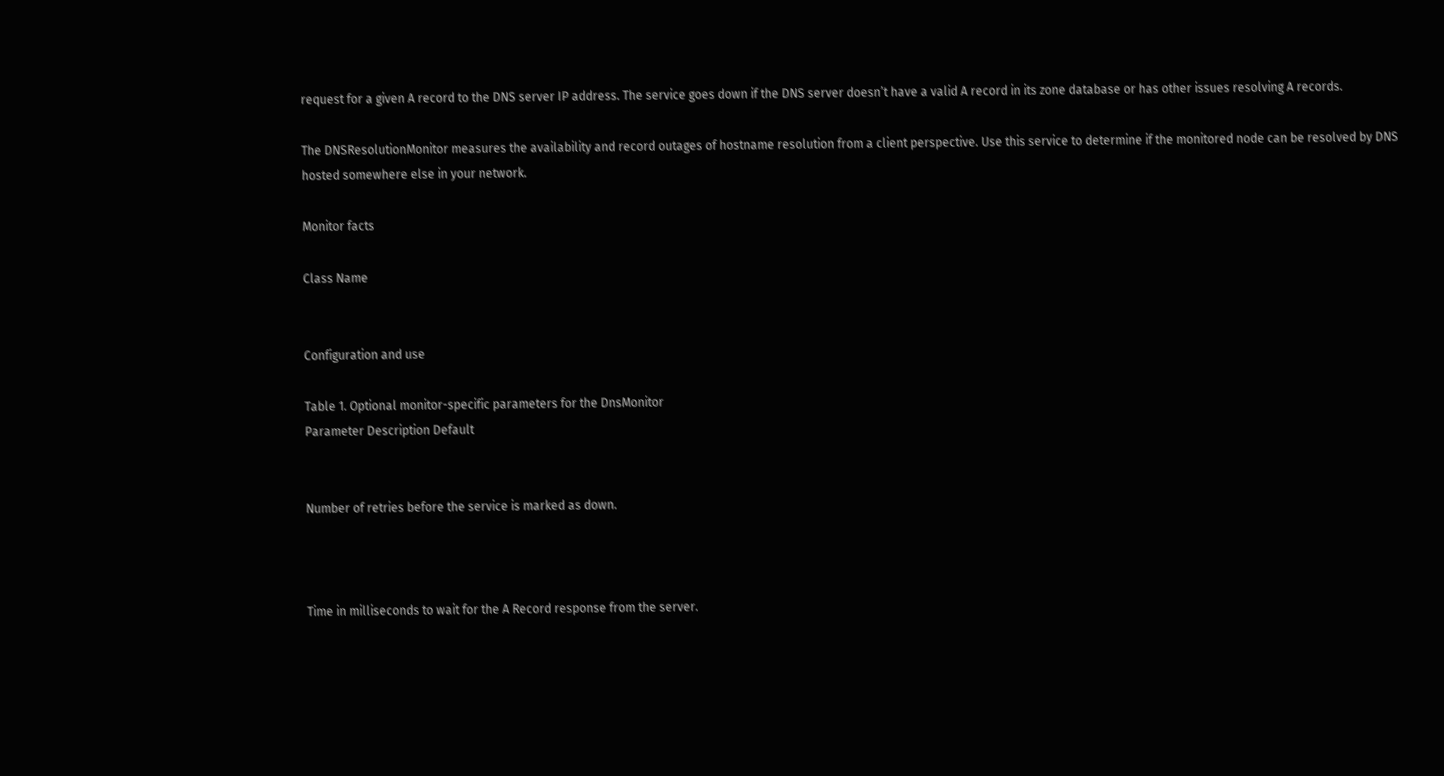request for a given A record to the DNS server IP address. The service goes down if the DNS server doesn’t have a valid A record in its zone database or has other issues resolving A records.

The DNSResolutionMonitor measures the availability and record outages of hostname resolution from a client perspective. Use this service to determine if the monitored node can be resolved by DNS hosted somewhere else in your network.

Monitor facts

Class Name


Configuration and use

Table 1. Optional monitor-specific parameters for the DnsMonitor
Parameter Description Default


Number of retries before the service is marked as down.



Time in milliseconds to wait for the A Record response from the server.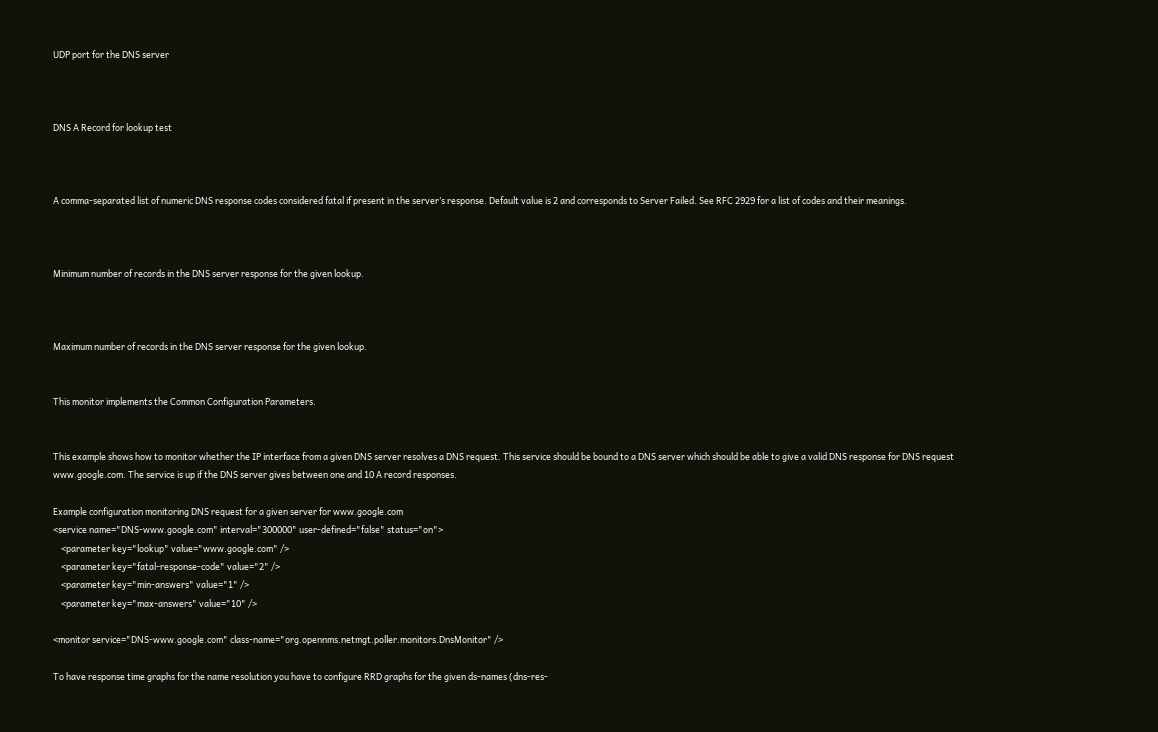UDP port for the DNS server



DNS A Record for lookup test



A comma-separated list of numeric DNS response codes considered fatal if present in the server’s response. Default value is 2 and corresponds to Server Failed. See RFC 2929 for a list of codes and their meanings.



Minimum number of records in the DNS server response for the given lookup.



Maximum number of records in the DNS server response for the given lookup.


This monitor implements the Common Configuration Parameters.


This example shows how to monitor whether the IP interface from a given DNS server resolves a DNS request. This service should be bound to a DNS server which should be able to give a valid DNS response for DNS request www.google.com. The service is up if the DNS server gives between one and 10 A record responses.

Example configuration monitoring DNS request for a given server for www.google.com
<service name="DNS-www.google.com" interval="300000" user-defined="false" status="on">
    <parameter key="lookup" value="www.google.com" />
    <parameter key="fatal-response-code" value="2" />
    <parameter key="min-answers" value="1" />
    <parameter key="max-answers" value="10" />

<monitor service="DNS-www.google.com" class-name="org.opennms.netmgt.poller.monitors.DnsMonitor" />

To have response time graphs for the name resolution you have to configure RRD graphs for the given ds-names (dns-res-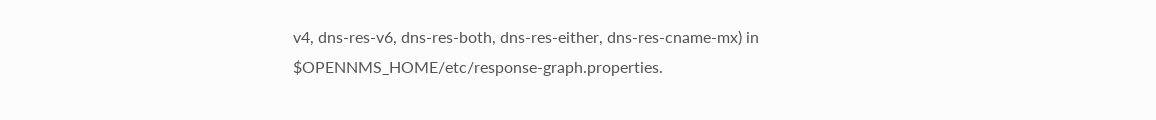v4, dns-res-v6, dns-res-both, dns-res-either, dns-res-cname-mx) in $OPENNMS_HOME/etc/response-graph.properties.